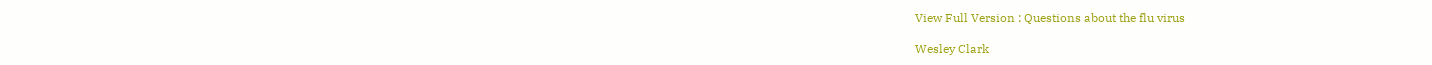View Full Version : Questions about the flu virus

Wesley Clark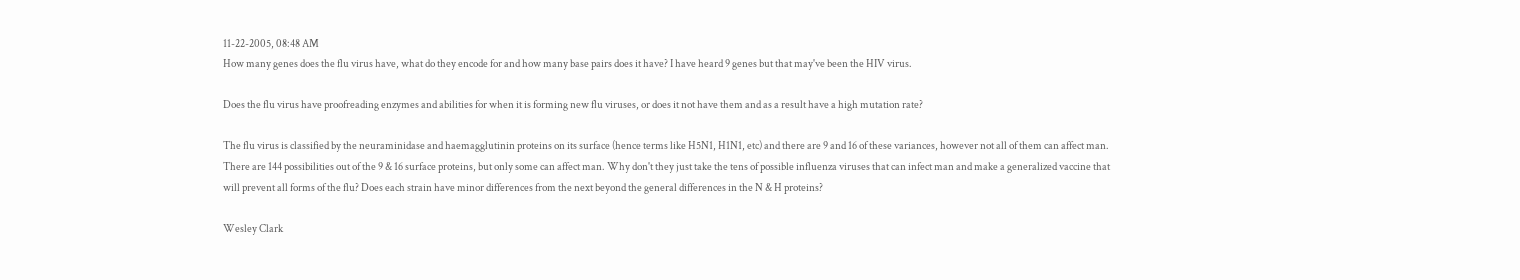11-22-2005, 08:48 AM
How many genes does the flu virus have, what do they encode for and how many base pairs does it have? I have heard 9 genes but that may've been the HIV virus.

Does the flu virus have proofreading enzymes and abilities for when it is forming new flu viruses, or does it not have them and as a result have a high mutation rate?

The flu virus is classified by the neuraminidase and haemagglutinin proteins on its surface (hence terms like H5N1, H1N1, etc) and there are 9 and 16 of these variances, however not all of them can affect man. There are 144 possibilities out of the 9 & 16 surface proteins, but only some can affect man. Why don't they just take the tens of possible influenza viruses that can infect man and make a generalized vaccine that will prevent all forms of the flu? Does each strain have minor differences from the next beyond the general differences in the N & H proteins?

Wesley Clark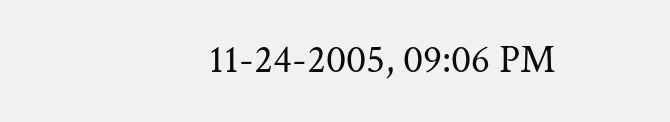11-24-2005, 09:06 PM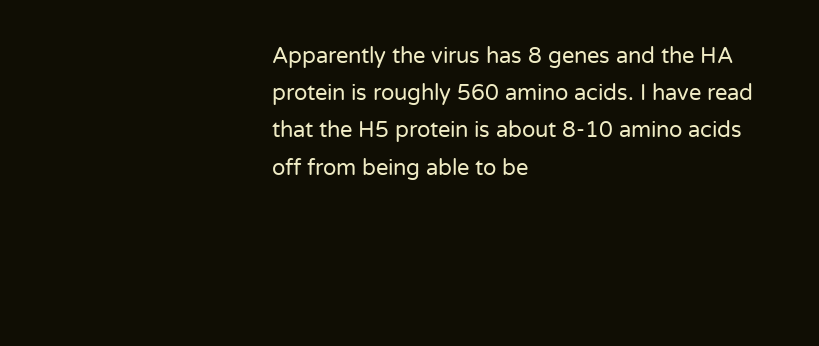Apparently the virus has 8 genes and the HA protein is roughly 560 amino acids. I have read that the H5 protein is about 8-10 amino acids off from being able to be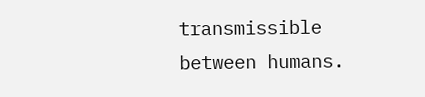transmissible between humans.